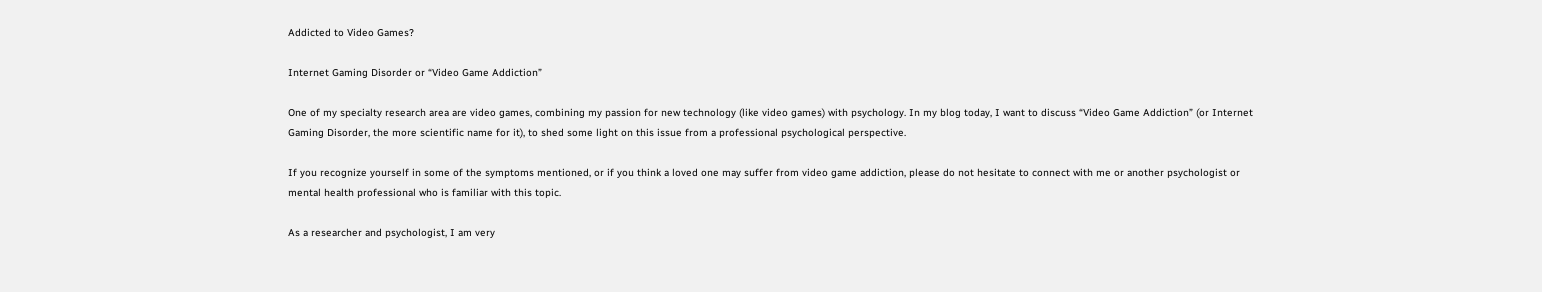Addicted to Video Games?

Internet Gaming Disorder or “Video Game Addiction”

One of my specialty research area are video games, combining my passion for new technology (like video games) with psychology. In my blog today, I want to discuss “Video Game Addiction” (or Internet Gaming Disorder, the more scientific name for it), to shed some light on this issue from a professional psychological perspective.

If you recognize yourself in some of the symptoms mentioned, or if you think a loved one may suffer from video game addiction, please do not hesitate to connect with me or another psychologist or mental health professional who is familiar with this topic.

As a researcher and psychologist, I am very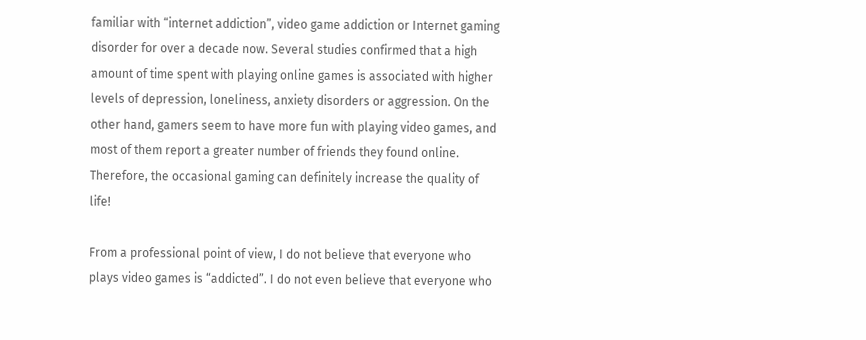familiar with “internet addiction”, video game addiction or Internet gaming disorder for over a decade now. Several studies confirmed that a high amount of time spent with playing online games is associated with higher levels of depression, loneliness, anxiety disorders or aggression. On the other hand, gamers seem to have more fun with playing video games, and most of them report a greater number of friends they found online. Therefore, the occasional gaming can definitely increase the quality of life!

From a professional point of view, I do not believe that everyone who plays video games is “addicted”. I do not even believe that everyone who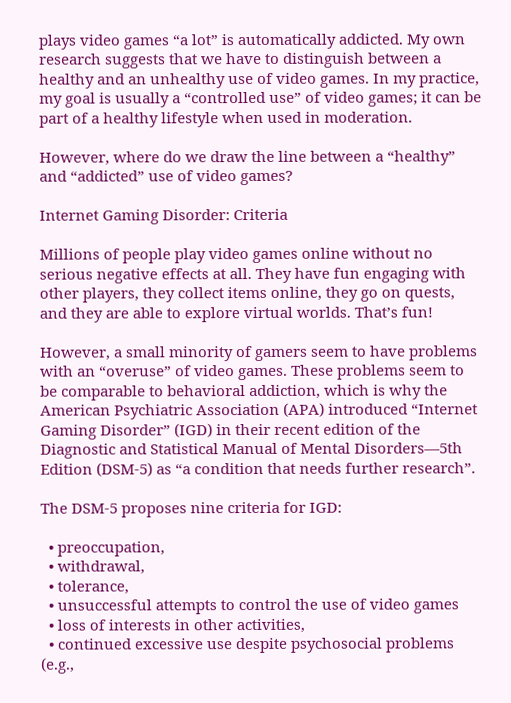plays video games “a lot” is automatically addicted. My own research suggests that we have to distinguish between a healthy and an unhealthy use of video games. In my practice, my goal is usually a “controlled use” of video games; it can be part of a healthy lifestyle when used in moderation.

However, where do we draw the line between a “healthy” and “addicted” use of video games?

Internet Gaming Disorder: Criteria

Millions of people play video games online without no serious negative effects at all. They have fun engaging with other players, they collect items online, they go on quests, and they are able to explore virtual worlds. That’s fun!

However, a small minority of gamers seem to have problems with an “overuse” of video games. These problems seem to be comparable to behavioral addiction, which is why the American Psychiatric Association (APA) introduced “Internet Gaming Disorder” (IGD) in their recent edition of the Diagnostic and Statistical Manual of Mental Disorders—5th Edition (DSM-5) as “a condition that needs further research”.

The DSM-5 proposes nine criteria for IGD:

  • preoccupation,
  • withdrawal,
  • tolerance,
  • unsuccessful attempts to control the use of video games
  • loss of interests in other activities,
  • continued excessive use despite psychosocial problems (e.g.,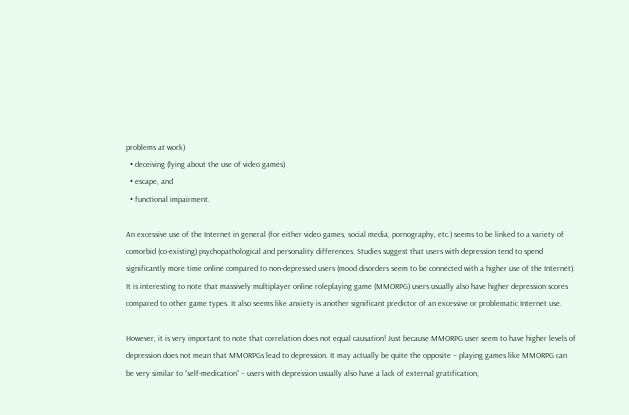problems at work)
  • deceiving (lying about the use of video games)
  • escape, and
  • functional impairment.

An excessive use of the Internet in general (for either video games, social media, pornography, etc.) seems to be linked to a variety of comorbid (co-existing) psychopathological and personality differences. Studies suggest that users with depression tend to spend significantly more time online compared to non-depressed users (mood disorders seem to be connected with a higher use of the Internet). It is interesting to note that massively multiplayer online roleplaying game (MMORPG) users usually also have higher depression scores compared to other game types. It also seems like anxiety is another significant predictor of an excessive or problematic Internet use.

However, it is very important to note that correlation does not equal causation! Just because MMORPG user seem to have higher levels of depression does not mean that MMORPGs lead to depression. It may actually be quite the opposite – playing games like MMORPG can be very similar to “self-medication” – users with depression usually also have a lack of external gratification,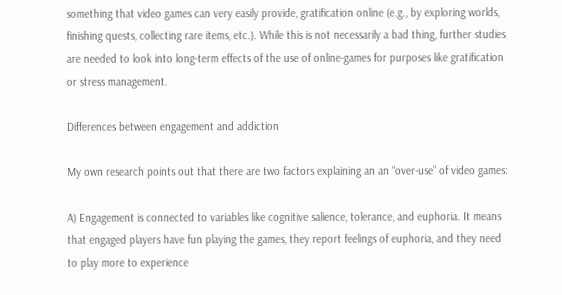something that video games can very easily provide, gratification online (e.g., by exploring worlds, finishing quests, collecting rare items, etc.). While this is not necessarily a bad thing, further studies are needed to look into long-term effects of the use of online-games for purposes like gratification or stress management.

Differences between engagement and addiction

My own research points out that there are two factors explaining an an “over-use” of video games:

A) Engagement is connected to variables like cognitive salience, tolerance, and euphoria. It means that engaged players have fun playing the games, they report feelings of euphoria, and they need to play more to experience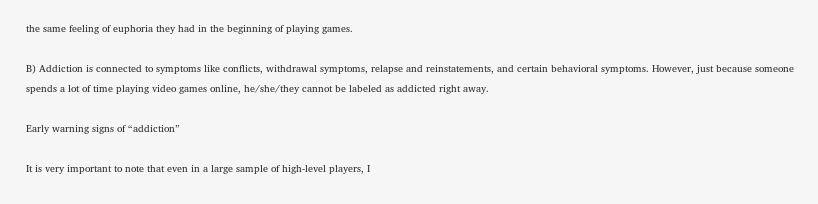the same feeling of euphoria they had in the beginning of playing games.

B) Addiction is connected to symptoms like conflicts, withdrawal symptoms, relapse and reinstatements, and certain behavioral symptoms. However, just because someone spends a lot of time playing video games online, he/she/they cannot be labeled as addicted right away.

Early warning signs of “addiction”

It is very important to note that even in a large sample of high-level players, I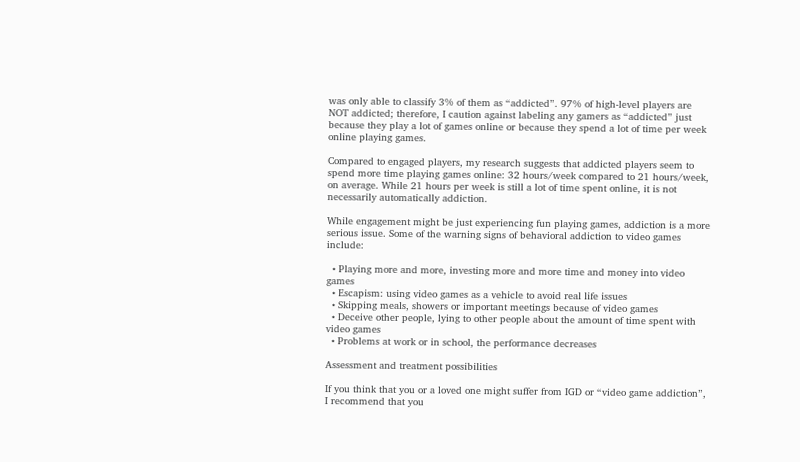was only able to classify 3% of them as “addicted”. 97% of high-level players are NOT addicted; therefore, I caution against labeling any gamers as “addicted” just because they play a lot of games online or because they spend a lot of time per week online playing games.

Compared to engaged players, my research suggests that addicted players seem to spend more time playing games online: 32 hours/week compared to 21 hours/week, on average. While 21 hours per week is still a lot of time spent online, it is not necessarily automatically addiction.

While engagement might be just experiencing fun playing games, addiction is a more serious issue. Some of the warning signs of behavioral addiction to video games include:

  • Playing more and more, investing more and more time and money into video games
  • Escapism: using video games as a vehicle to avoid real life issues
  • Skipping meals, showers or important meetings because of video games
  • Deceive other people, lying to other people about the amount of time spent with video games
  • Problems at work or in school, the performance decreases

Assessment and treatment possibilities

If you think that you or a loved one might suffer from IGD or “video game addiction”, I recommend that you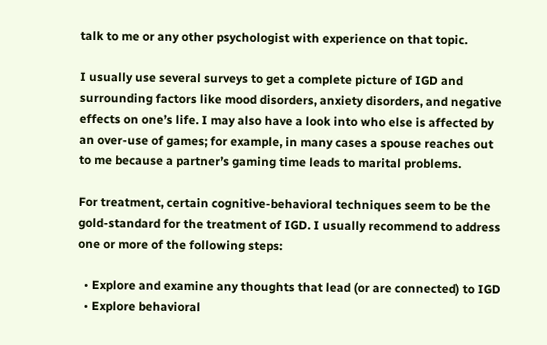talk to me or any other psychologist with experience on that topic.

I usually use several surveys to get a complete picture of IGD and surrounding factors like mood disorders, anxiety disorders, and negative effects on one’s life. I may also have a look into who else is affected by an over-use of games; for example, in many cases a spouse reaches out to me because a partner’s gaming time leads to marital problems.

For treatment, certain cognitive-behavioral techniques seem to be the gold-standard for the treatment of IGD. I usually recommend to address one or more of the following steps:

  • Explore and examine any thoughts that lead (or are connected) to IGD
  • Explore behavioral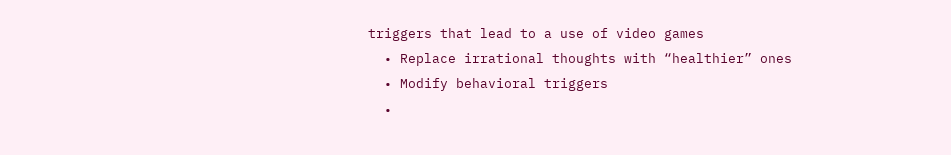triggers that lead to a use of video games
  • Replace irrational thoughts with “healthier” ones
  • Modify behavioral triggers
  •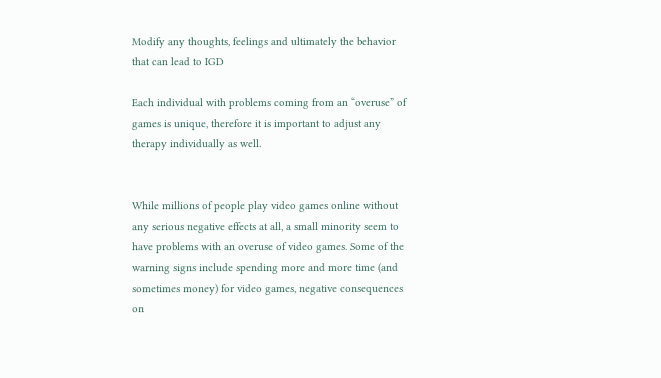Modify any thoughts, feelings and ultimately the behavior that can lead to IGD

Each individual with problems coming from an “overuse” of games is unique, therefore it is important to adjust any therapy individually as well.


While millions of people play video games online without any serious negative effects at all, a small minority seem to have problems with an overuse of video games. Some of the warning signs include spending more and more time (and sometimes money) for video games, negative consequences on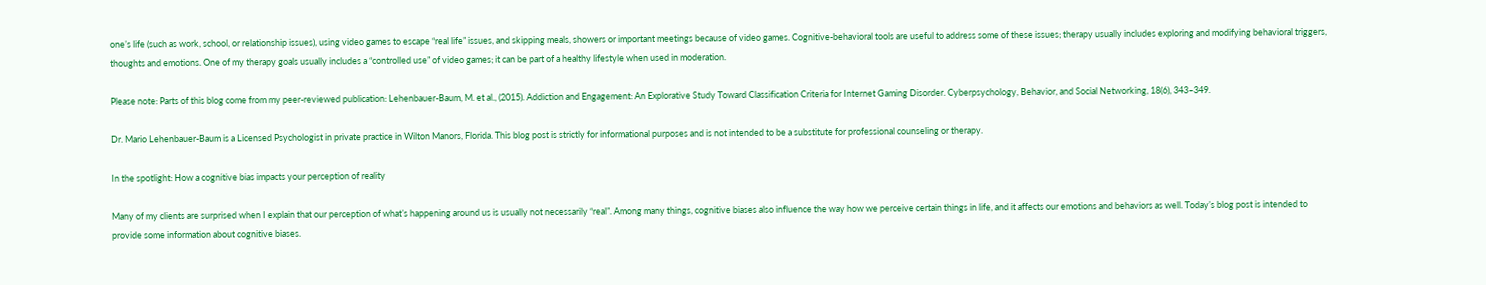one’s life (such as work, school, or relationship issues), using video games to escape “real life” issues, and skipping meals, showers or important meetings because of video games. Cognitive-behavioral tools are useful to address some of these issues; therapy usually includes exploring and modifying behavioral triggers, thoughts and emotions. One of my therapy goals usually includes a “controlled use” of video games; it can be part of a healthy lifestyle when used in moderation.

Please note: Parts of this blog come from my peer-reviewed publication: Lehenbauer-Baum, M. et al., (2015). Addiction and Engagement: An Explorative Study Toward Classification Criteria for Internet Gaming Disorder. Cyberpsychology, Behavior, and Social Networking, 18(6), 343–349.

Dr. Mario Lehenbauer-Baum is a Licensed Psychologist in private practice in Wilton Manors, Florida. This blog post is strictly for informational purposes and is not intended to be a substitute for professional counseling or therapy.

In the spotlight: How a cognitive bias impacts your perception of reality

Many of my clients are surprised when I explain that our perception of what’s happening around us is usually not necessarily “real”. Among many things, cognitive biases also influence the way how we perceive certain things in life, and it affects our emotions and behaviors as well. Today’s blog post is intended to provide some information about cognitive biases.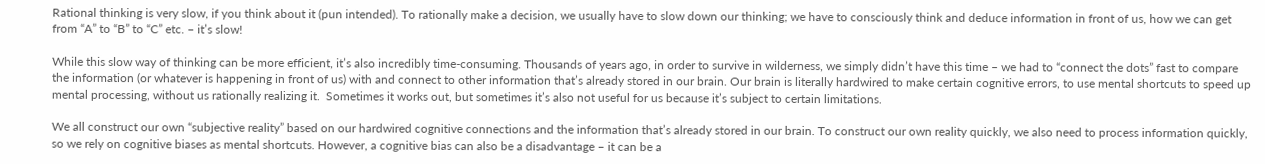Rational thinking is very slow, if you think about it (pun intended). To rationally make a decision, we usually have to slow down our thinking; we have to consciously think and deduce information in front of us, how we can get from “A” to “B” to “C” etc. – it’s slow!

While this slow way of thinking can be more efficient, it’s also incredibly time-consuming. Thousands of years ago, in order to survive in wilderness, we simply didn’t have this time – we had to “connect the dots” fast to compare the information (or whatever is happening in front of us) with and connect to other information that’s already stored in our brain. Our brain is literally hardwired to make certain cognitive errors, to use mental shortcuts to speed up mental processing, without us rationally realizing it.  Sometimes it works out, but sometimes it’s also not useful for us because it’s subject to certain limitations.

We all construct our own “subjective reality” based on our hardwired cognitive connections and the information that’s already stored in our brain. To construct our own reality quickly, we also need to process information quickly, so we rely on cognitive biases as mental shortcuts. However, a cognitive bias can also be a disadvantage – it can be a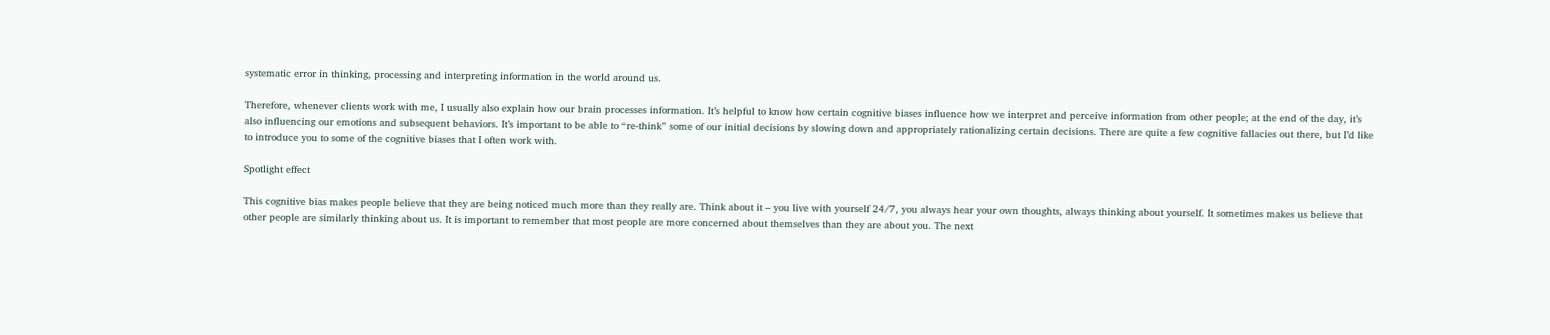systematic error in thinking, processing and interpreting information in the world around us.

Therefore, whenever clients work with me, I usually also explain how our brain processes information. It’s helpful to know how certain cognitive biases influence how we interpret and perceive information from other people; at the end of the day, it’s also influencing our emotions and subsequent behaviors. It’s important to be able to “re-think” some of our initial decisions by slowing down and appropriately rationalizing certain decisions. There are quite a few cognitive fallacies out there, but I’d like to introduce you to some of the cognitive biases that I often work with.

Spotlight effect

This cognitive bias makes people believe that they are being noticed much more than they really are. Think about it – you live with yourself 24/7, you always hear your own thoughts, always thinking about yourself. It sometimes makes us believe that other people are similarly thinking about us. It is important to remember that most people are more concerned about themselves than they are about you. The next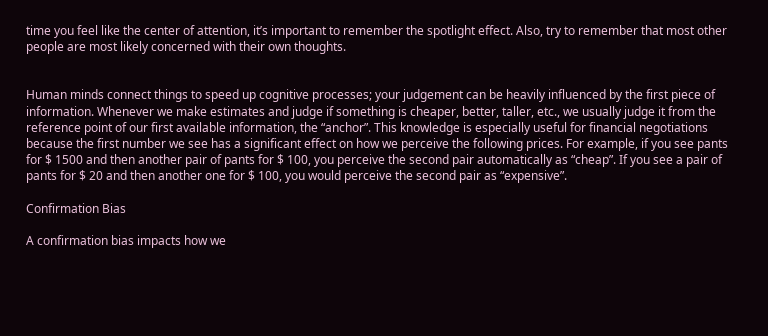time you feel like the center of attention, it’s important to remember the spotlight effect. Also, try to remember that most other people are most likely concerned with their own thoughts.


Human minds connect things to speed up cognitive processes; your judgement can be heavily influenced by the first piece of information. Whenever we make estimates and judge if something is cheaper, better, taller, etc., we usually judge it from the reference point of our first available information, the “anchor”. This knowledge is especially useful for financial negotiations because the first number we see has a significant effect on how we perceive the following prices. For example, if you see pants for $ 1500 and then another pair of pants for $ 100, you perceive the second pair automatically as “cheap”. If you see a pair of pants for $ 20 and then another one for $ 100, you would perceive the second pair as “expensive”.

Confirmation Bias

A confirmation bias impacts how we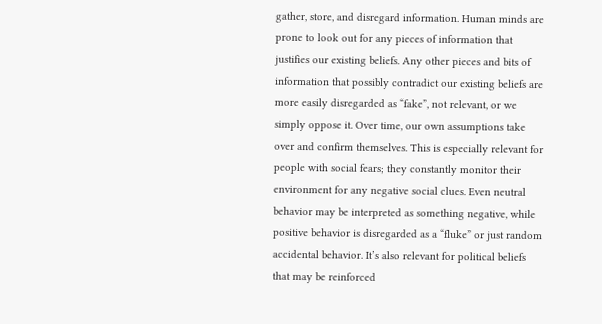gather, store, and disregard information. Human minds are prone to look out for any pieces of information that justifies our existing beliefs. Any other pieces and bits of information that possibly contradict our existing beliefs are more easily disregarded as “fake”, not relevant, or we simply oppose it. Over time, our own assumptions take over and confirm themselves. This is especially relevant for people with social fears; they constantly monitor their environment for any negative social clues. Even neutral behavior may be interpreted as something negative, while positive behavior is disregarded as a “fluke” or just random accidental behavior. It’s also relevant for political beliefs that may be reinforced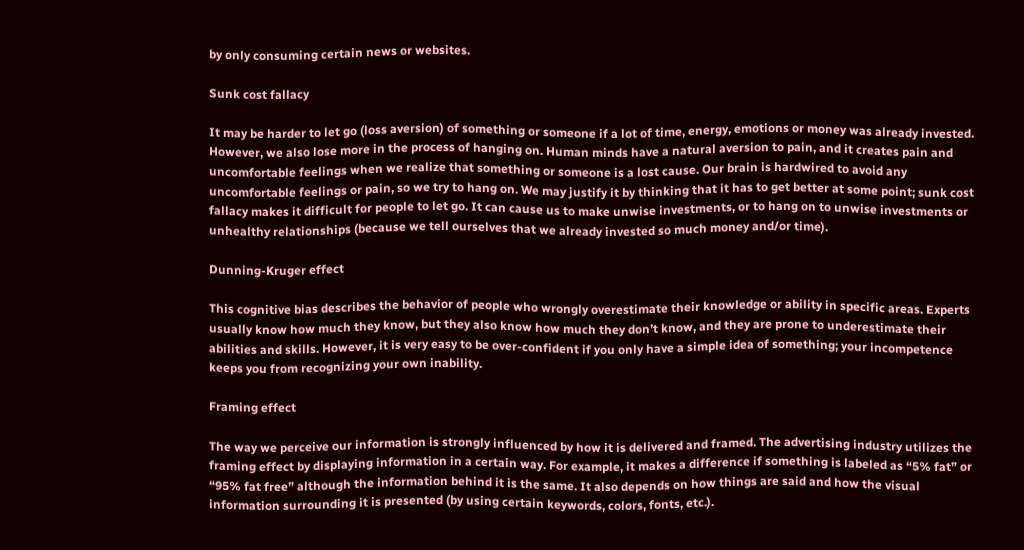by only consuming certain news or websites.

Sunk cost fallacy

It may be harder to let go (loss aversion) of something or someone if a lot of time, energy, emotions or money was already invested. However, we also lose more in the process of hanging on. Human minds have a natural aversion to pain, and it creates pain and uncomfortable feelings when we realize that something or someone is a lost cause. Our brain is hardwired to avoid any uncomfortable feelings or pain, so we try to hang on. We may justify it by thinking that it has to get better at some point; sunk cost fallacy makes it difficult for people to let go. It can cause us to make unwise investments, or to hang on to unwise investments or unhealthy relationships (because we tell ourselves that we already invested so much money and/or time).

Dunning-Kruger effect

This cognitive bias describes the behavior of people who wrongly overestimate their knowledge or ability in specific areas. Experts usually know how much they know, but they also know how much they don’t know, and they are prone to underestimate their abilities and skills. However, it is very easy to be over-confident if you only have a simple idea of something; your incompetence keeps you from recognizing your own inability.

Framing effect

The way we perceive our information is strongly influenced by how it is delivered and framed. The advertising industry utilizes the framing effect by displaying information in a certain way. For example, it makes a difference if something is labeled as “5% fat” or “95% fat free” although the information behind it is the same. It also depends on how things are said and how the visual information surrounding it is presented (by using certain keywords, colors, fonts, etc.).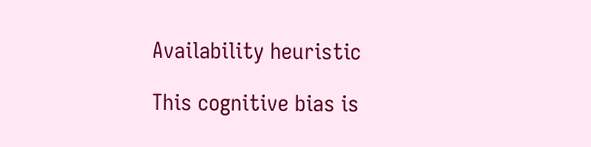Availability heuristic

This cognitive bias is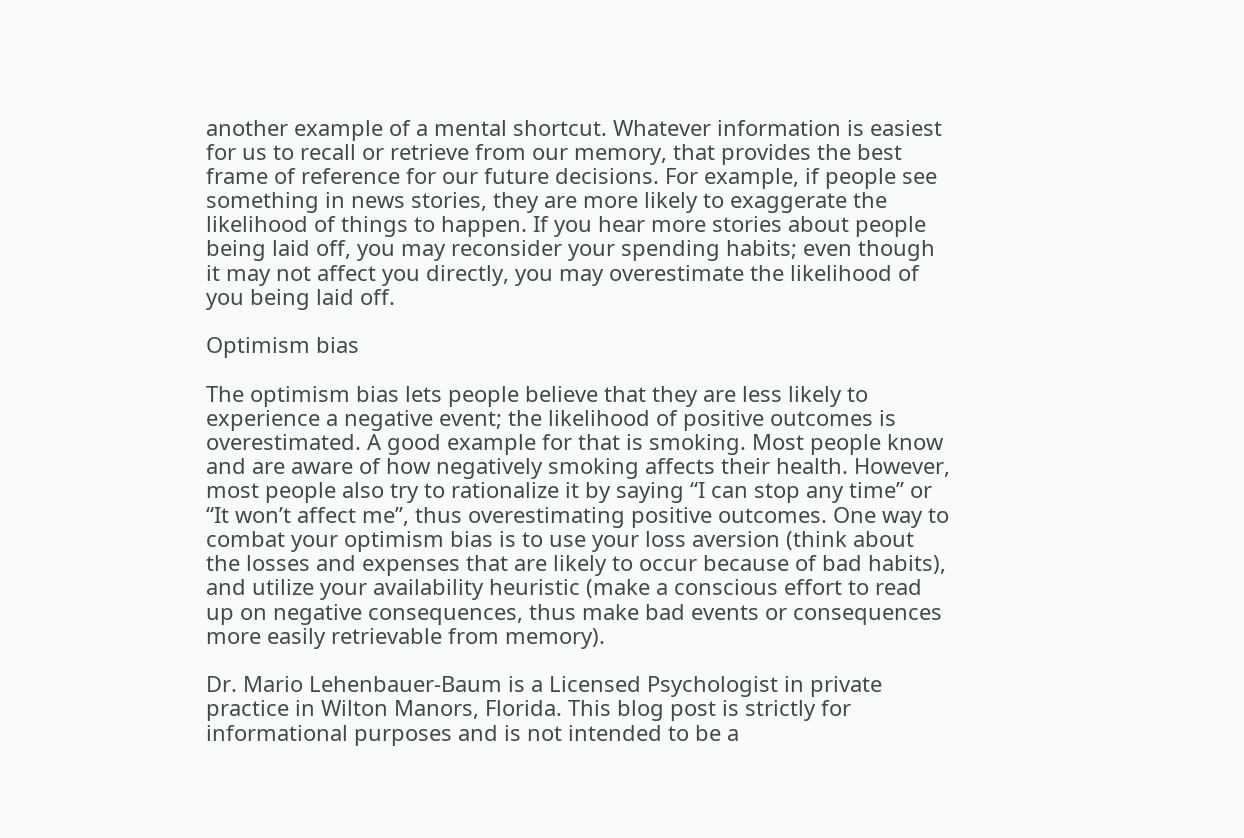another example of a mental shortcut. Whatever information is easiest for us to recall or retrieve from our memory, that provides the best frame of reference for our future decisions. For example, if people see something in news stories, they are more likely to exaggerate the likelihood of things to happen. If you hear more stories about people being laid off, you may reconsider your spending habits; even though it may not affect you directly, you may overestimate the likelihood of you being laid off.

Optimism bias

The optimism bias lets people believe that they are less likely to experience a negative event; the likelihood of positive outcomes is overestimated. A good example for that is smoking. Most people know and are aware of how negatively smoking affects their health. However, most people also try to rationalize it by saying “I can stop any time” or “It won’t affect me”, thus overestimating positive outcomes. One way to combat your optimism bias is to use your loss aversion (think about the losses and expenses that are likely to occur because of bad habits), and utilize your availability heuristic (make a conscious effort to read up on negative consequences, thus make bad events or consequences more easily retrievable from memory).

Dr. Mario Lehenbauer-Baum is a Licensed Psychologist in private practice in Wilton Manors, Florida. This blog post is strictly for informational purposes and is not intended to be a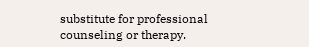substitute for professional counseling or therapy.